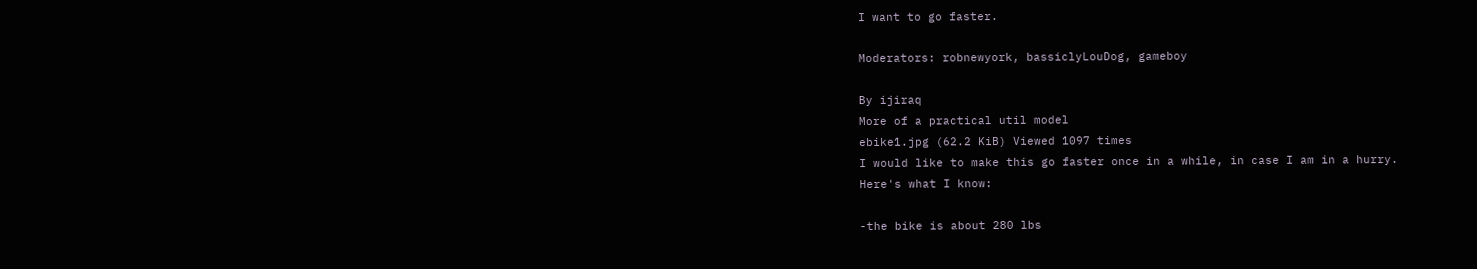I want to go faster.

Moderators: robnewyork, bassiclyLouDog, gameboy

By ijiraq
More of a practical util model
ebike1.jpg (62.2 KiB) Viewed 1097 times
I would like to make this go faster once in a while, in case I am in a hurry.
Here's what I know:

-the bike is about 280 lbs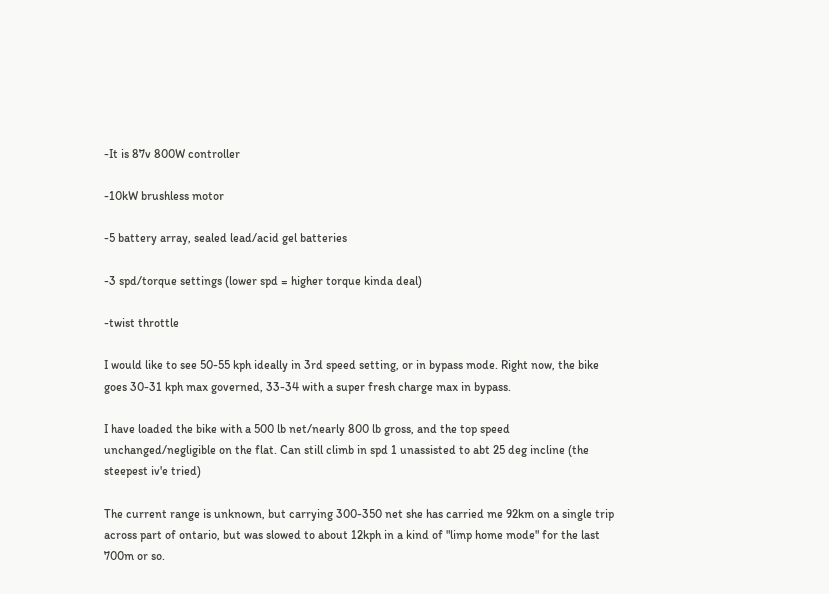-It is 87v 800W controller

-10kW brushless motor

-5 battery array, sealed lead/acid gel batteries

-3 spd/torque settings (lower spd = higher torque kinda deal)

-twist throttle

I would like to see 50-55 kph ideally in 3rd speed setting, or in bypass mode. Right now, the bike goes 30-31 kph max governed, 33-34 with a super fresh charge max in bypass.

I have loaded the bike with a 500 lb net/nearly 800 lb gross, and the top speed unchanged/negligible on the flat. Can still climb in spd 1 unassisted to abt 25 deg incline (the steepest iv'e tried)

The current range is unknown, but carrying 300-350 net she has carried me 92km on a single trip across part of ontario, but was slowed to about 12kph in a kind of "limp home mode" for the last 700m or so.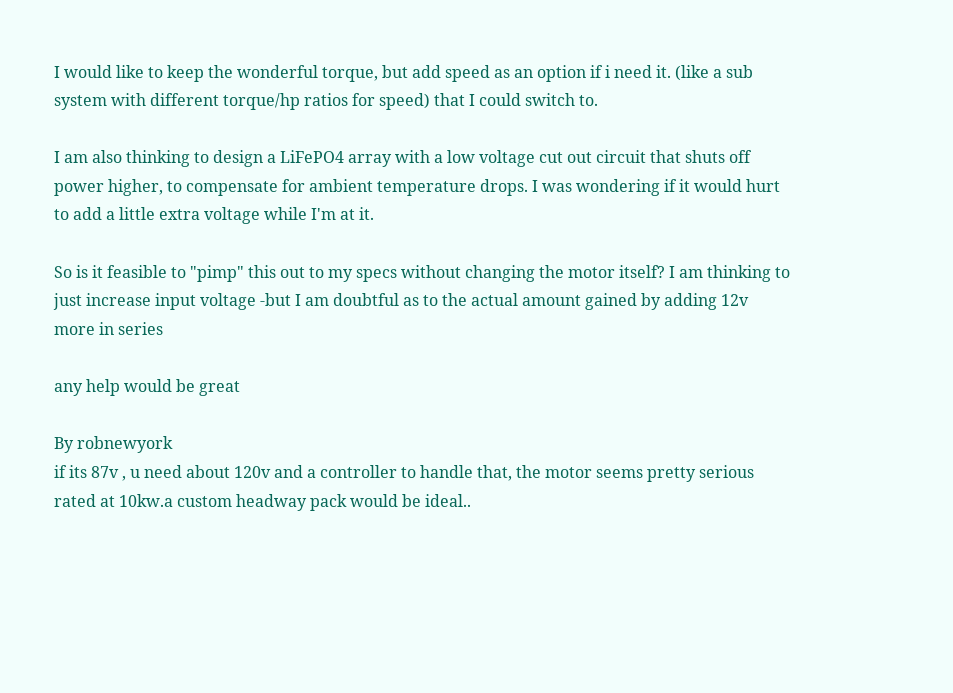I would like to keep the wonderful torque, but add speed as an option if i need it. (like a sub system with different torque/hp ratios for speed) that I could switch to.

I am also thinking to design a LiFePO4 array with a low voltage cut out circuit that shuts off power higher, to compensate for ambient temperature drops. I was wondering if it would hurt to add a little extra voltage while I'm at it.

So is it feasible to "pimp" this out to my specs without changing the motor itself? I am thinking to just increase input voltage -but I am doubtful as to the actual amount gained by adding 12v more in series

any help would be great

By robnewyork
if its 87v , u need about 120v and a controller to handle that, the motor seems pretty serious rated at 10kw.a custom headway pack would be ideal..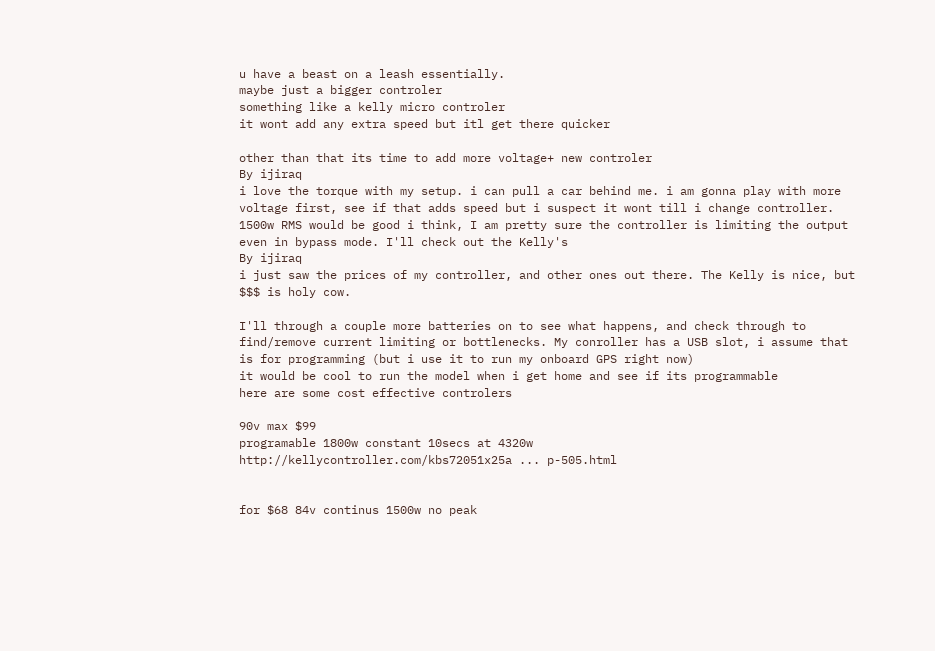u have a beast on a leash essentially.
maybe just a bigger controler
something like a kelly micro controler
it wont add any extra speed but itl get there quicker

other than that its time to add more voltage+ new controler
By ijiraq
i love the torque with my setup. i can pull a car behind me. i am gonna play with more voltage first, see if that adds speed but i suspect it wont till i change controller. 1500w RMS would be good i think, I am pretty sure the controller is limiting the output even in bypass mode. I'll check out the Kelly's
By ijiraq
i just saw the prices of my controller, and other ones out there. The Kelly is nice, but $$$ is holy cow.

I'll through a couple more batteries on to see what happens, and check through to find/remove current limiting or bottlenecks. My conroller has a USB slot, i assume that is for programming (but i use it to run my onboard GPS right now)
it would be cool to run the model when i get home and see if its programmable
here are some cost effective controlers

90v max $99
programable 1800w constant 10secs at 4320w
http://kellycontroller.com/kbs72051x25a ... p-505.html


for $68 84v continus 1500w no peak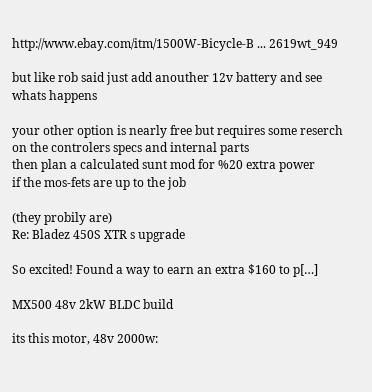http://www.ebay.com/itm/1500W-Bicycle-B ... 2619wt_949

but like rob said just add anouther 12v battery and see whats happens

your other option is nearly free but requires some reserch
on the controlers specs and internal parts
then plan a calculated sunt mod for %20 extra power
if the mos-fets are up to the job

(they probily are)
Re: Bladez 450S XTR s upgrade

So excited! Found a way to earn an extra $160 to p[…]

MX500 48v 2kW BLDC build

its this motor, 48v 2000w: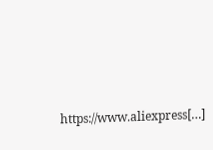https://www.aliexpress[…]